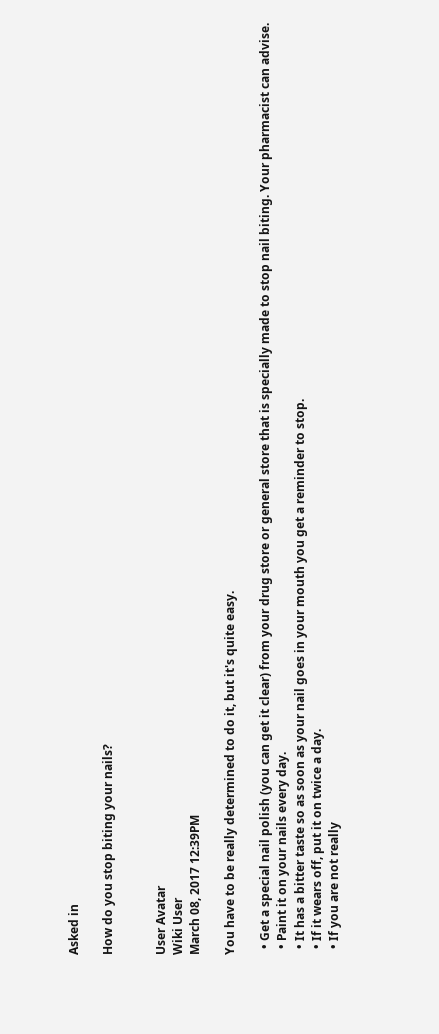Asked in

How do you stop biting your nails?


User Avatar
Wiki User
March 08, 2017 12:39PM

You have to be really determined to do it, but it's quite easy.

  • Get a special nail polish (you can get it clear) from your drug store or general store that is specially made to stop nail biting. Your pharmacist can advise.
  • Paint it on your nails every day.
  • It has a bitter taste so as soon as your nail goes in your mouth you get a reminder to stop.
  • If it wears off, put it on twice a day.
  • If you are not really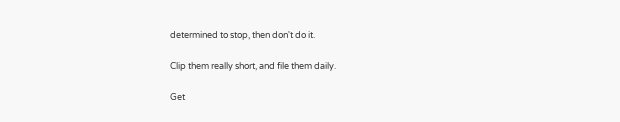determined to stop, then don't do it.

Clip them really short, and file them daily.

Get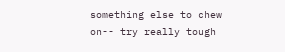something else to chew on-- try really tough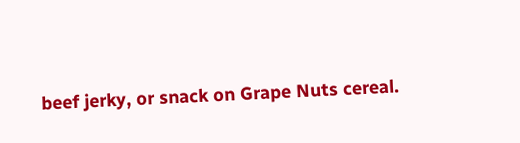beef jerky, or snack on Grape Nuts cereal.